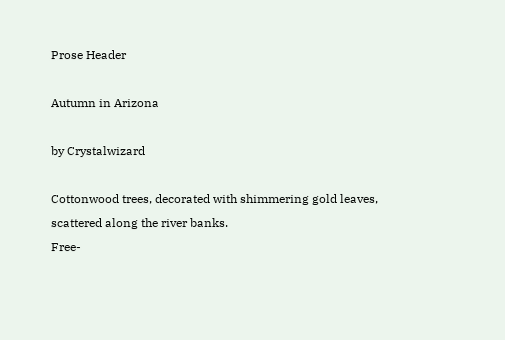Prose Header

Autumn in Arizona

by Crystalwizard

Cottonwood trees, decorated with shimmering gold leaves,
scattered along the river banks.
Free-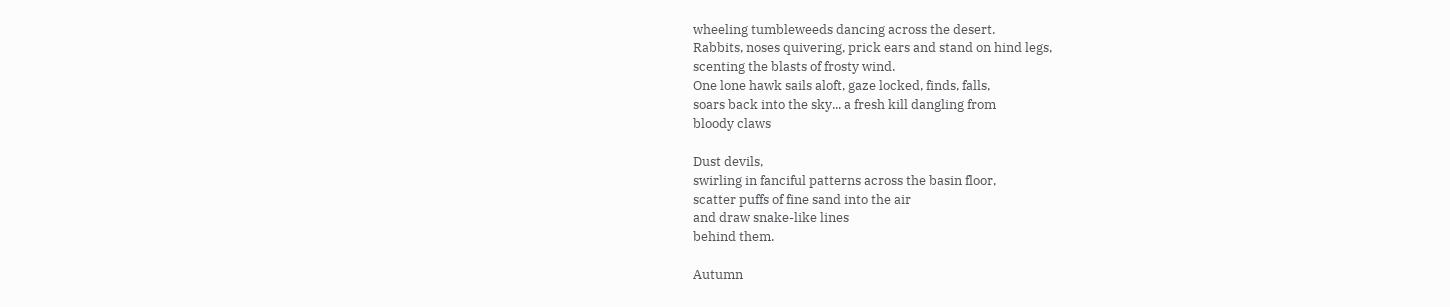wheeling tumbleweeds dancing across the desert.
Rabbits, noses quivering, prick ears and stand on hind legs,
scenting the blasts of frosty wind.
One lone hawk sails aloft, gaze locked, finds, falls,
soars back into the sky... a fresh kill dangling from
bloody claws

Dust devils,
swirling in fanciful patterns across the basin floor,
scatter puffs of fine sand into the air
and draw snake-like lines
behind them.

Autumn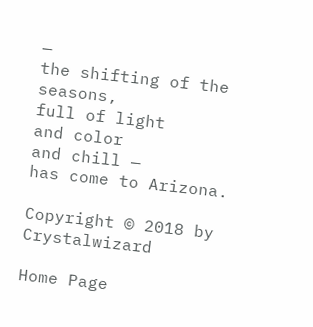—
the shifting of the seasons,
full of light
and color
and chill —
has come to Arizona.

Copyright © 2018 by Crystalwizard

Home Page